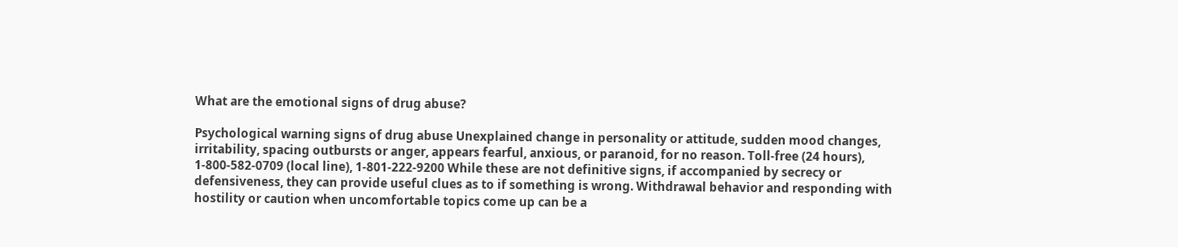What are the emotional signs of drug abuse?

Psychological warning signs of drug abuse Unexplained change in personality or attitude, sudden mood changes, irritability, spacing outbursts or anger, appears fearful, anxious, or paranoid, for no reason. Toll-free (24 hours), 1-800-582-0709 (local line), 1-801-222-9200 While these are not definitive signs, if accompanied by secrecy or defensiveness, they can provide useful clues as to if something is wrong. Withdrawal behavior and responding with hostility or caution when uncomfortable topics come up can be a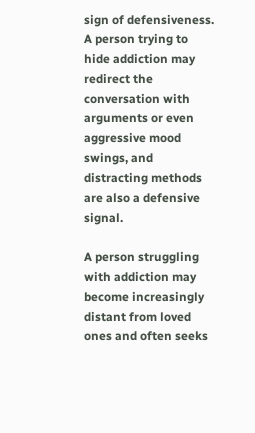sign of defensiveness. A person trying to hide addiction may redirect the conversation with arguments or even aggressive mood swings, and distracting methods are also a defensive signal.

A person struggling with addiction may become increasingly distant from loved ones and often seeks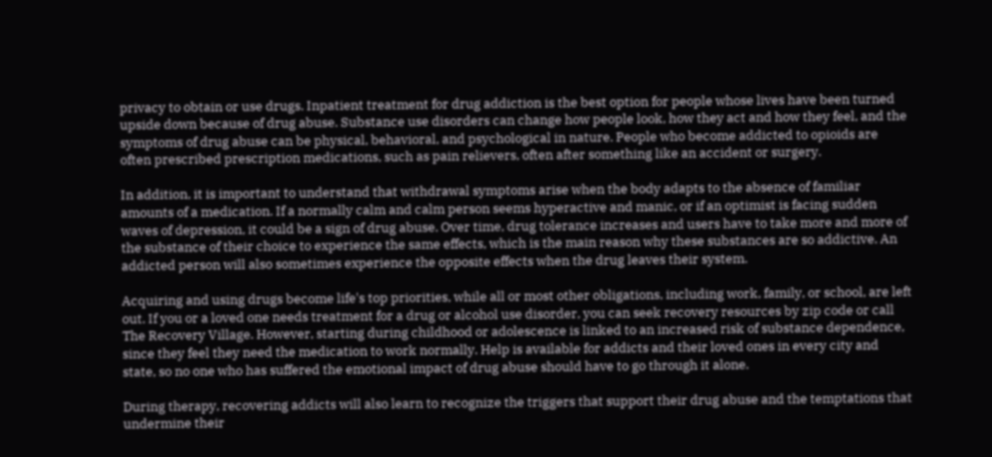privacy to obtain or use drugs. Inpatient treatment for drug addiction is the best option for people whose lives have been turned upside down because of drug abuse. Substance use disorders can change how people look, how they act and how they feel, and the symptoms of drug abuse can be physical, behavioral, and psychological in nature. People who become addicted to opioids are often prescribed prescription medications, such as pain relievers, often after something like an accident or surgery.

In addition, it is important to understand that withdrawal symptoms arise when the body adapts to the absence of familiar amounts of a medication. If a normally calm and calm person seems hyperactive and manic, or if an optimist is facing sudden waves of depression, it could be a sign of drug abuse. Over time, drug tolerance increases and users have to take more and more of the substance of their choice to experience the same effects, which is the main reason why these substances are so addictive. An addicted person will also sometimes experience the opposite effects when the drug leaves their system.

Acquiring and using drugs become life's top priorities, while all or most other obligations, including work, family, or school, are left out. If you or a loved one needs treatment for a drug or alcohol use disorder, you can seek recovery resources by zip code or call The Recovery Village. However, starting during childhood or adolescence is linked to an increased risk of substance dependence, since they feel they need the medication to work normally. Help is available for addicts and their loved ones in every city and state, so no one who has suffered the emotional impact of drug abuse should have to go through it alone.

During therapy, recovering addicts will also learn to recognize the triggers that support their drug abuse and the temptations that undermine their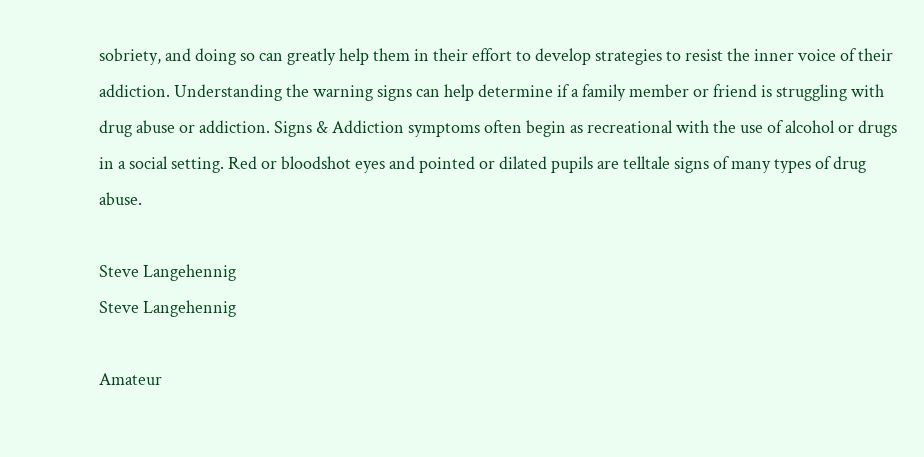sobriety, and doing so can greatly help them in their effort to develop strategies to resist the inner voice of their addiction. Understanding the warning signs can help determine if a family member or friend is struggling with drug abuse or addiction. Signs & Addiction symptoms often begin as recreational with the use of alcohol or drugs in a social setting. Red or bloodshot eyes and pointed or dilated pupils are telltale signs of many types of drug abuse.

Steve Langehennig
Steve Langehennig

Amateur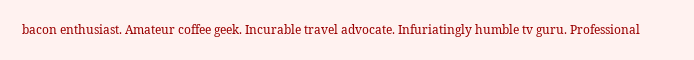bacon enthusiast. Amateur coffee geek. Incurable travel advocate. Infuriatingly humble tv guru. Professional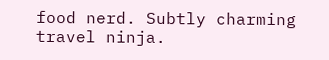food nerd. Subtly charming travel ninja.